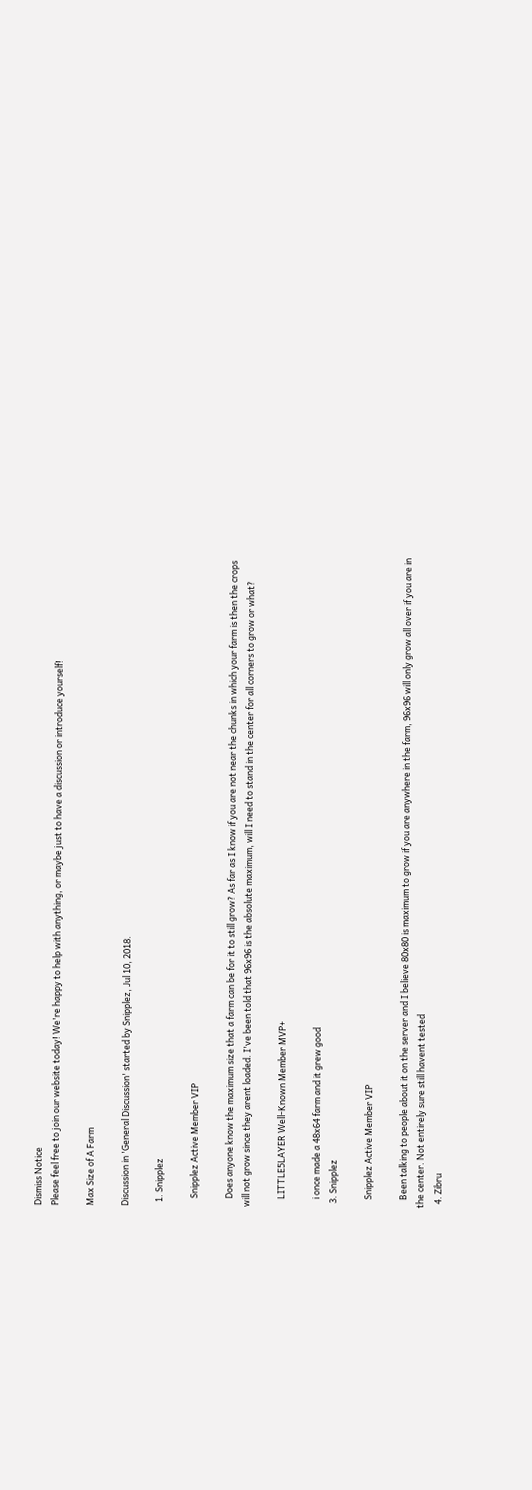Dismiss Notice
Please feel free to join our website today! We're happy to help with anything, or maybe just to have a discussion or introduce yourself!

Max Size of A Farm

Discussion in 'General Discussion' started by Snipplez, Jul 10, 2018.

  1. Snipplez

    Snipplez Active Member VIP

    Does anyone know the maximum size that a farm can be for it to still grow? As far as I know if you are not near the chunks in which your farm is then the crops will not grow since they arent loaded. I've been told that 96x96 is the absolute maximum, will I need to stand in the center for all corners to grow or what?

    LITTLE5LAYER Well-Known Member MVP+

    i once made a 48x64 farm and it grew good
  3. Snipplez

    Snipplez Active Member VIP

    Been talking to people about it on the server and I believe 80x80 is maximum to grow if you are anywhere in the farm, 96x96 will only grow all over if you are in the center. Not entirely sure still havent tested
  4. Zibru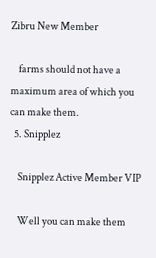Zibru New Member

    farms should not have a maximum area of which you can make them.
  5. Snipplez

    Snipplez Active Member VIP

    Well you can make them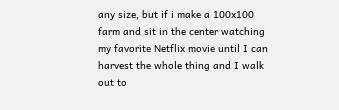any size, but if i make a 100x100 farm and sit in the center watching my favorite Netflix movie until I can harvest the whole thing and I walk out to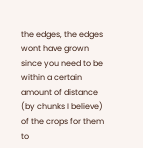the edges, the edges wont have grown since you need to be within a certain amount of distance (by chunks I believe) of the crops for them to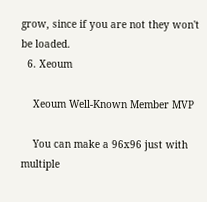grow, since if you are not they won't be loaded.
  6. Xeoum

    Xeoum Well-Known Member MVP

    You can make a 96x96 just with multiple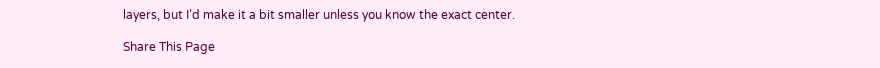layers, but I’d make it a bit smaller unless you know the exact center.

Share This Page